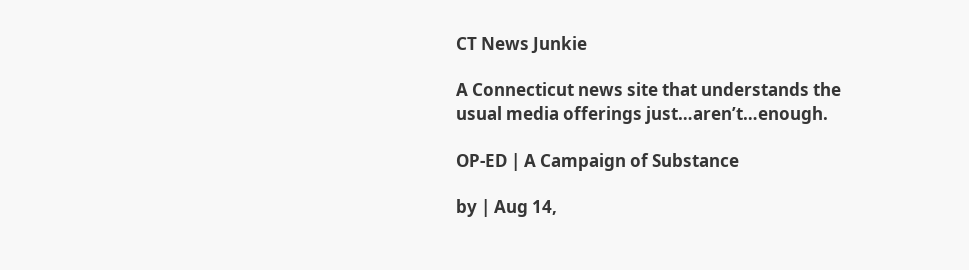CT News Junkie

A Connecticut news site that understands the usual media offerings just…aren’t…enough.

OP-ED | A Campaign of Substance

by | Aug 14,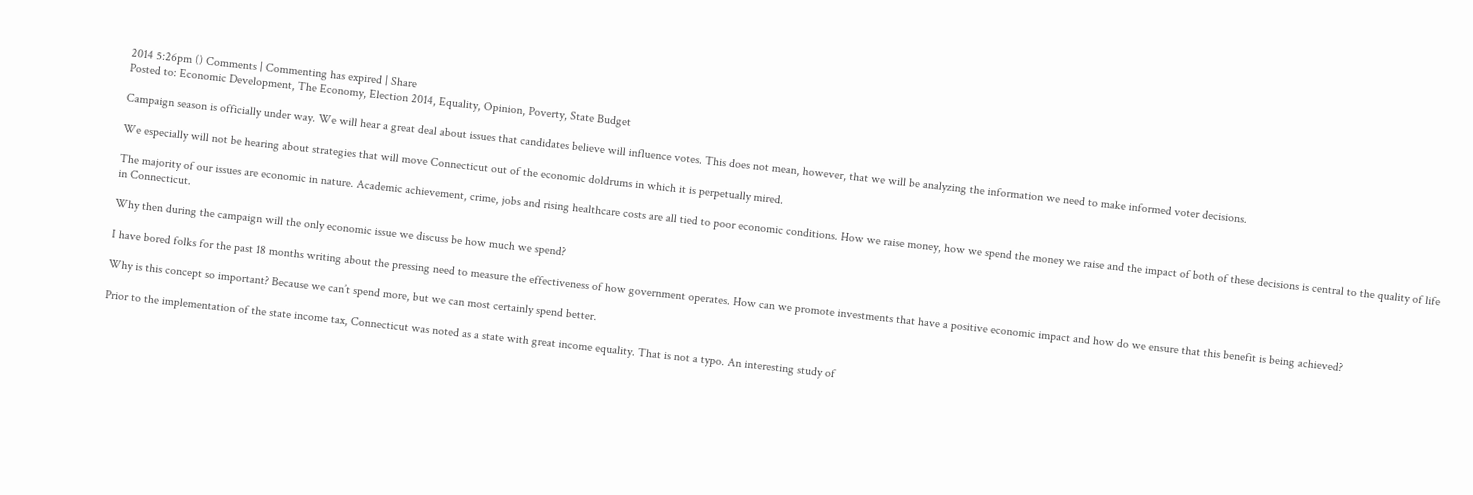2014 5:26pm () Comments | Commenting has expired | Share
Posted to: Economic Development, The Economy, Election 2014, Equality, Opinion, Poverty, State Budget

Campaign season is officially under way. We will hear a great deal about issues that candidates believe will influence votes. This does not mean, however, that we will be analyzing the information we need to make informed voter decisions.

We especially will not be hearing about strategies that will move Connecticut out of the economic doldrums in which it is perpetually mired.

The majority of our issues are economic in nature. Academic achievement, crime, jobs and rising healthcare costs are all tied to poor economic conditions. How we raise money, how we spend the money we raise and the impact of both of these decisions is central to the quality of life in Connecticut.

Why then during the campaign will the only economic issue we discuss be how much we spend?

I have bored folks for the past 18 months writing about the pressing need to measure the effectiveness of how government operates. How can we promote investments that have a positive economic impact and how do we ensure that this benefit is being achieved?

Why is this concept so important? Because we can’t spend more, but we can most certainly spend better.

Prior to the implementation of the state income tax, Connecticut was noted as a state with great income equality. That is not a typo. An interesting study of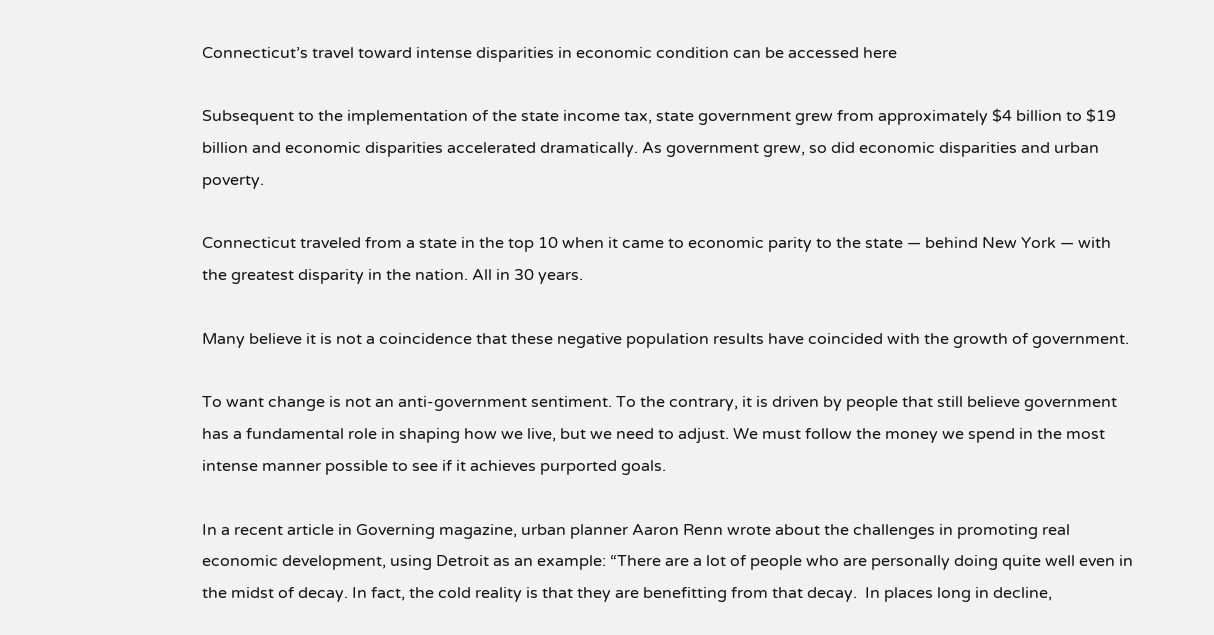Connecticut’s travel toward intense disparities in economic condition can be accessed here

Subsequent to the implementation of the state income tax, state government grew from approximately $4 billion to $19 billion and economic disparities accelerated dramatically. As government grew, so did economic disparities and urban poverty.

Connecticut traveled from a state in the top 10 when it came to economic parity to the state — behind New York — with the greatest disparity in the nation. All in 30 years.

Many believe it is not a coincidence that these negative population results have coincided with the growth of government.

To want change is not an anti-government sentiment. To the contrary, it is driven by people that still believe government has a fundamental role in shaping how we live, but we need to adjust. We must follow the money we spend in the most intense manner possible to see if it achieves purported goals.

In a recent article in Governing magazine, urban planner Aaron Renn wrote about the challenges in promoting real economic development, using Detroit as an example: “There are a lot of people who are personally doing quite well even in the midst of decay. In fact, the cold reality is that they are benefitting from that decay.  In places long in decline,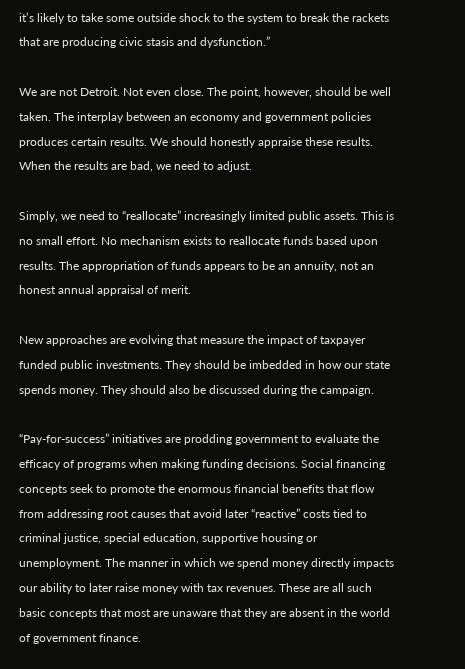it’s likely to take some outside shock to the system to break the rackets that are producing civic stasis and dysfunction.”

We are not Detroit. Not even close. The point, however, should be well taken. The interplay between an economy and government policies produces certain results. We should honestly appraise these results. When the results are bad, we need to adjust.

Simply, we need to “reallocate” increasingly limited public assets. This is no small effort. No mechanism exists to reallocate funds based upon results. The appropriation of funds appears to be an annuity, not an honest annual appraisal of merit.

New approaches are evolving that measure the impact of taxpayer funded public investments. They should be imbedded in how our state spends money. They should also be discussed during the campaign.

“Pay-for-success” initiatives are prodding government to evaluate the efficacy of programs when making funding decisions. Social financing concepts seek to promote the enormous financial benefits that flow from addressing root causes that avoid later “reactive” costs tied to criminal justice, special education, supportive housing or unemployment. The manner in which we spend money directly impacts our ability to later raise money with tax revenues. These are all such basic concepts that most are unaware that they are absent in the world of government finance.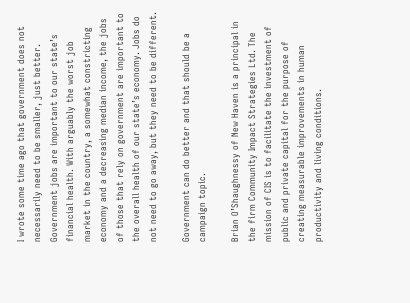I wrote some time ago that government does not necessarily need to be smaller, just better.  Government jobs are important to our state’s financial health. With arguably the worst job market in the country, a somewhat constricting economy and a decreasing median income, the jobs of those that rely on government are important to the overall health of our state’s economy. Jobs do not need to go away, but they need to be different.

Government can do better and that should be a campaign topic.

Brian O’Shaughnessy of New Haven is a principal in the firm Community Impact Strategies Ltd. The mission of CIS is to facilitate the investment of public and private capital for the purpose of creating measurable improvements in human productivity and living conditions.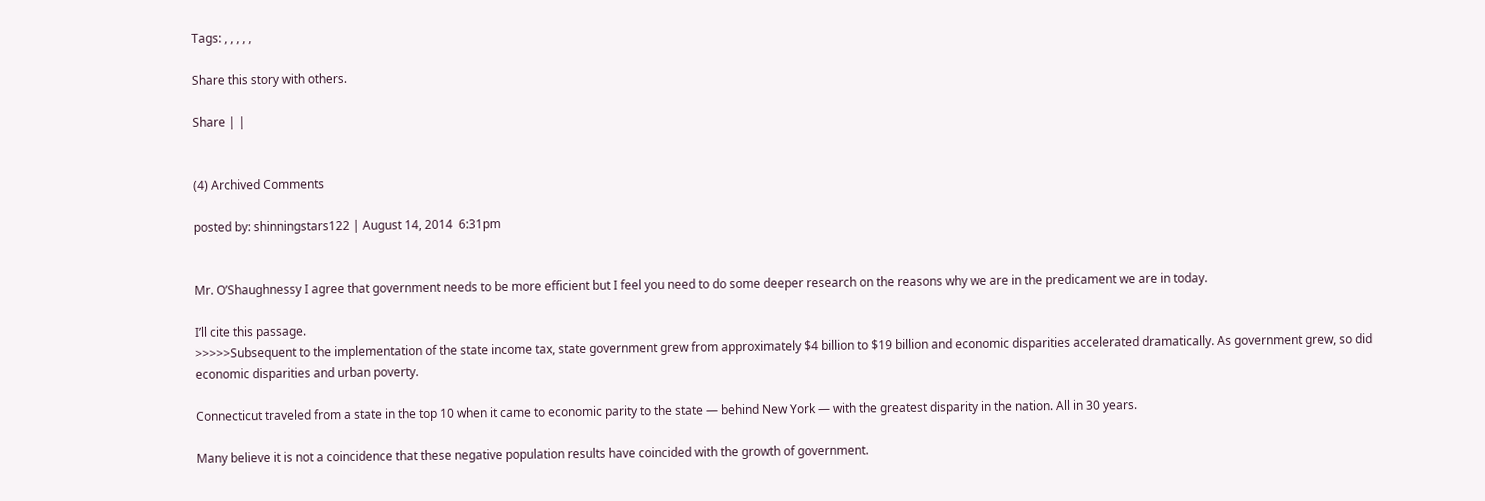Tags: , , , , ,

Share this story with others.

Share | |


(4) Archived Comments

posted by: shinningstars122 | August 14, 2014  6:31pm


Mr. O’Shaughnessy I agree that government needs to be more efficient but I feel you need to do some deeper research on the reasons why we are in the predicament we are in today.

I’ll cite this passage.
>>>>>Subsequent to the implementation of the state income tax, state government grew from approximately $4 billion to $19 billion and economic disparities accelerated dramatically. As government grew, so did economic disparities and urban poverty.

Connecticut traveled from a state in the top 10 when it came to economic parity to the state — behind New York — with the greatest disparity in the nation. All in 30 years.

Many believe it is not a coincidence that these negative population results have coincided with the growth of government.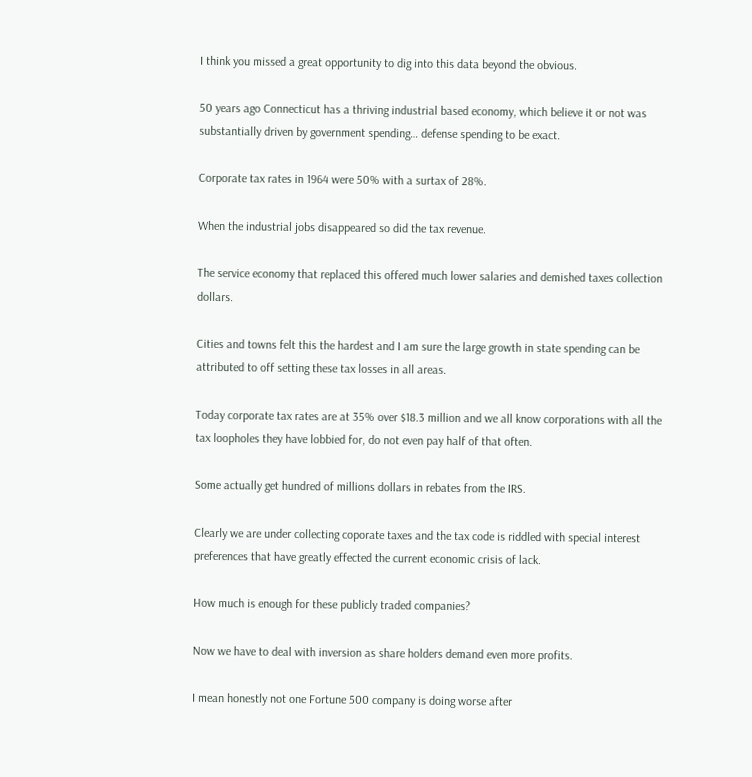I think you missed a great opportunity to dig into this data beyond the obvious.

50 years ago Connecticut has a thriving industrial based economy, which believe it or not was substantially driven by government spending… defense spending to be exact.

Corporate tax rates in 1964 were 50% with a surtax of 28%.

When the industrial jobs disappeared so did the tax revenue.

The service economy that replaced this offered much lower salaries and demished taxes collection dollars.

Cities and towns felt this the hardest and I am sure the large growth in state spending can be attributed to off setting these tax losses in all areas.

Today corporate tax rates are at 35% over $18.3 million and we all know corporations with all the tax loopholes they have lobbied for, do not even pay half of that often.

Some actually get hundred of millions dollars in rebates from the IRS.

Clearly we are under collecting coporate taxes and the tax code is riddled with special interest preferences that have greatly effected the current economic crisis of lack.

How much is enough for these publicly traded companies?

Now we have to deal with inversion as share holders demand even more profits.

I mean honestly not one Fortune 500 company is doing worse after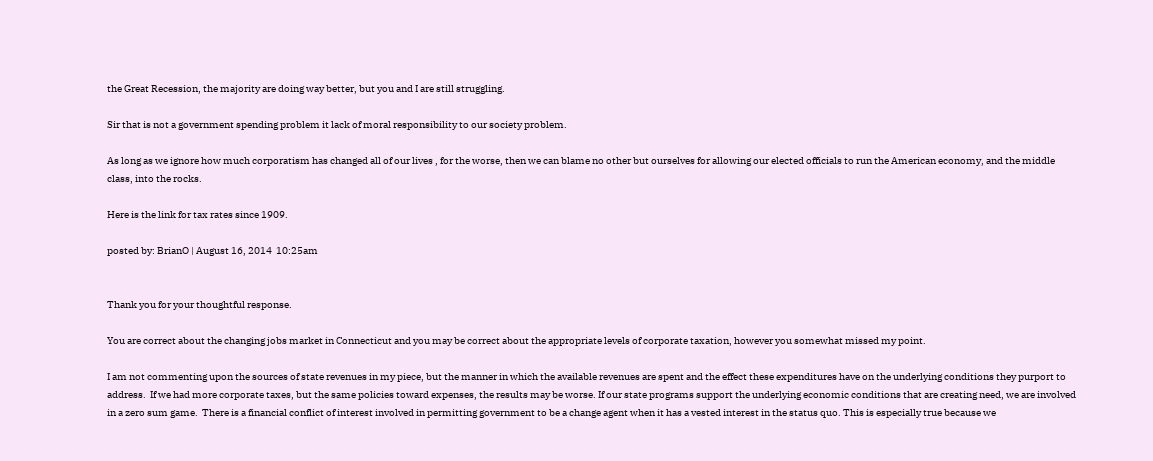the Great Recession, the majority are doing way better, but you and I are still struggling.

Sir that is not a government spending problem it lack of moral responsibility to our society problem.

As long as we ignore how much corporatism has changed all of our lives , for the worse, then we can blame no other but ourselves for allowing our elected officials to run the American economy, and the middle class, into the rocks.

Here is the link for tax rates since 1909.

posted by: BrianO | August 16, 2014  10:25am


Thank you for your thoughtful response.

You are correct about the changing jobs market in Connecticut and you may be correct about the appropriate levels of corporate taxation, however you somewhat missed my point.

I am not commenting upon the sources of state revenues in my piece, but the manner in which the available revenues are spent and the effect these expenditures have on the underlying conditions they purport to address.  If we had more corporate taxes, but the same policies toward expenses, the results may be worse. If our state programs support the underlying economic conditions that are creating need, we are involved in a zero sum game.  There is a financial conflict of interest involved in permitting government to be a change agent when it has a vested interest in the status quo. This is especially true because we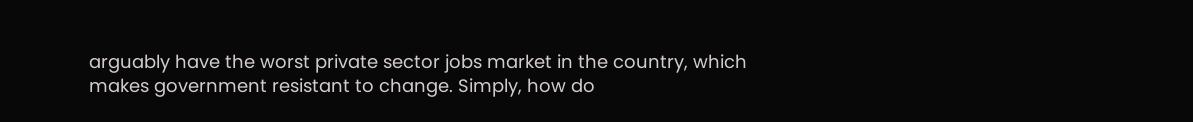arguably have the worst private sector jobs market in the country, which makes government resistant to change. Simply, how do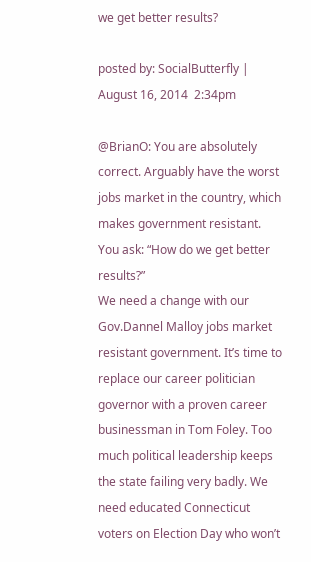we get better results?

posted by: SocialButterfly | August 16, 2014  2:34pm

@BrianO: You are absolutely correct. Arguably have the worst jobs market in the country, which makes government resistant.  You ask: “How do we get better results?”
We need a change with our Gov.Dannel Malloy jobs market resistant government. It’s time to replace our career politician governor with a proven career businessman in Tom Foley. Too much political leadership keeps the state failing very badly. We need educated Connecticut voters on Election Day who won’t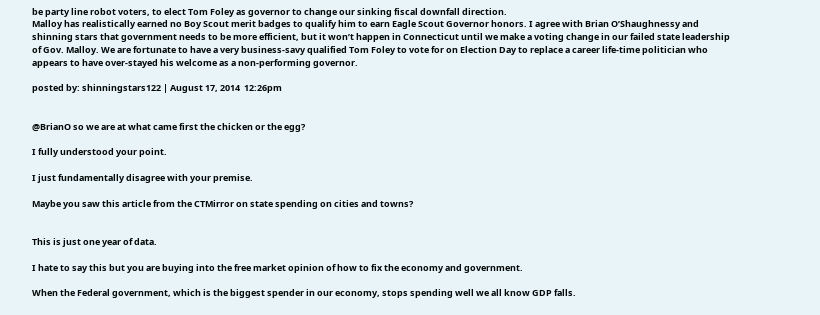be party line robot voters, to elect Tom Foley as governor to change our sinking fiscal downfall direction.
Malloy has realistically earned no Boy Scout merit badges to qualify him to earn Eagle Scout Governor honors. I agree with Brian O’Shaughnessy and shinning stars that government needs to be more efficient, but it won’t happen in Connecticut until we make a voting change in our failed state leadership of Gov. Malloy. We are fortunate to have a very business-savy qualified Tom Foley to vote for on Election Day to replace a career life-time politician who appears to have over-stayed his welcome as a non-performing governor.

posted by: shinningstars122 | August 17, 2014  12:26pm


@BrianO so we are at what came first the chicken or the egg?

I fully understood your point.

I just fundamentally disagree with your premise.

Maybe you saw this article from the CTMirror on state spending on cities and towns?


This is just one year of data.

I hate to say this but you are buying into the free market opinion of how to fix the economy and government.

When the Federal government, which is the biggest spender in our economy, stops spending well we all know GDP falls.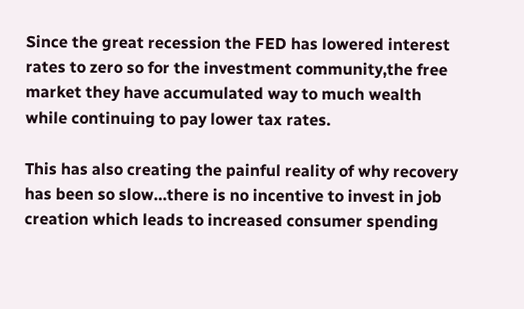Since the great recession the FED has lowered interest rates to zero so for the investment community,the free market they have accumulated way to much wealth while continuing to pay lower tax rates.

This has also creating the painful reality of why recovery has been so slow…there is no incentive to invest in job creation which leads to increased consumer spending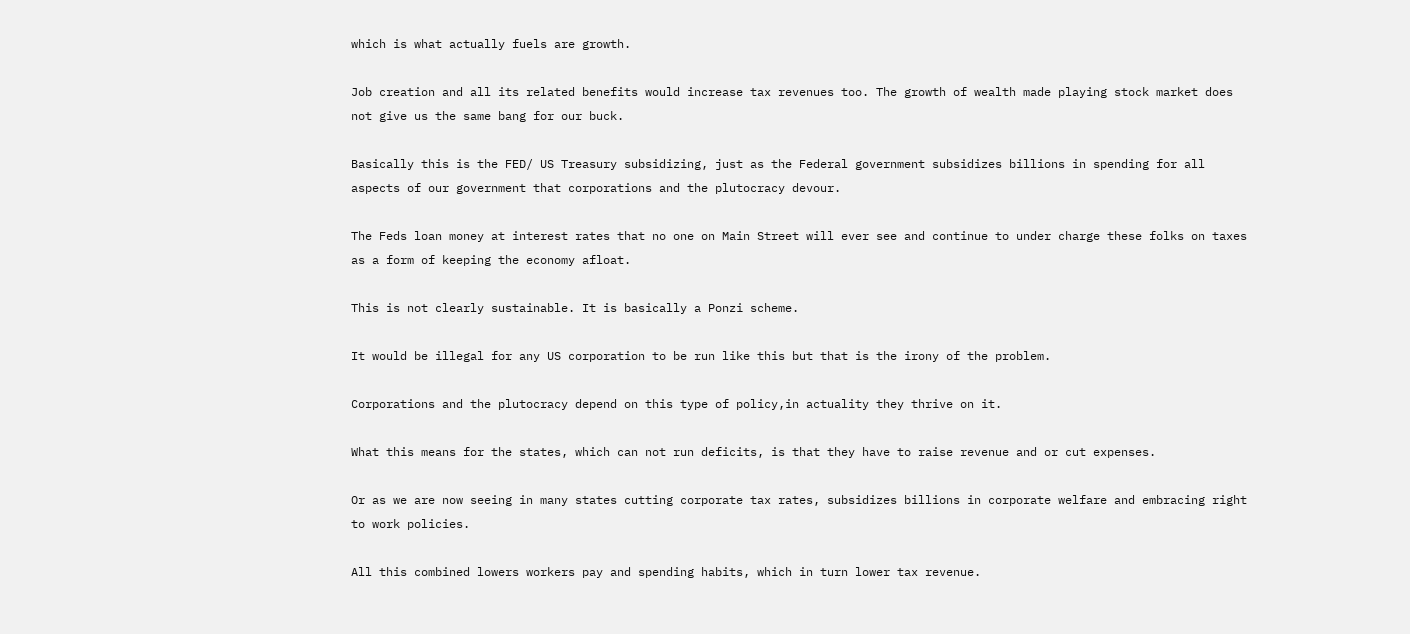which is what actually fuels are growth.

Job creation and all its related benefits would increase tax revenues too. The growth of wealth made playing stock market does not give us the same bang for our buck.

Basically this is the FED/ US Treasury subsidizing, just as the Federal government subsidizes billions in spending for all aspects of our government that corporations and the plutocracy devour.

The Feds loan money at interest rates that no one on Main Street will ever see and continue to under charge these folks on taxes as a form of keeping the economy afloat.

This is not clearly sustainable. It is basically a Ponzi scheme.

It would be illegal for any US corporation to be run like this but that is the irony of the problem.

Corporations and the plutocracy depend on this type of policy,in actuality they thrive on it.

What this means for the states, which can not run deficits, is that they have to raise revenue and or cut expenses.

Or as we are now seeing in many states cutting corporate tax rates, subsidizes billions in corporate welfare and embracing right to work policies.

All this combined lowers workers pay and spending habits, which in turn lower tax revenue.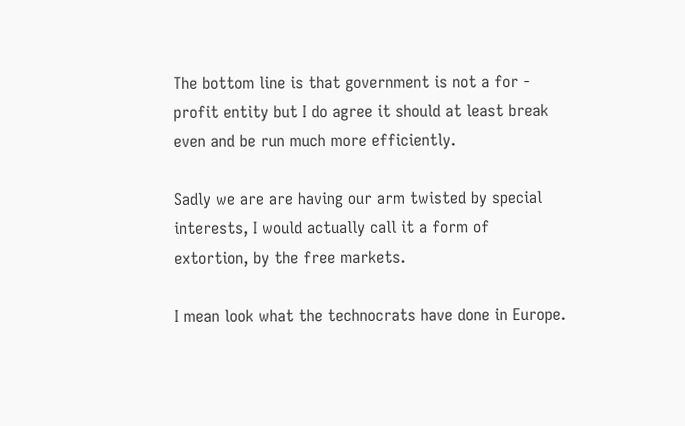The bottom line is that government is not a for - profit entity but I do agree it should at least break even and be run much more efficiently.

Sadly we are are having our arm twisted by special interests, I would actually call it a form of extortion, by the free markets.

I mean look what the technocrats have done in Europe.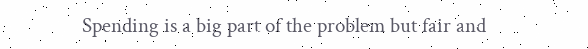Spending is a big part of the problem but fair and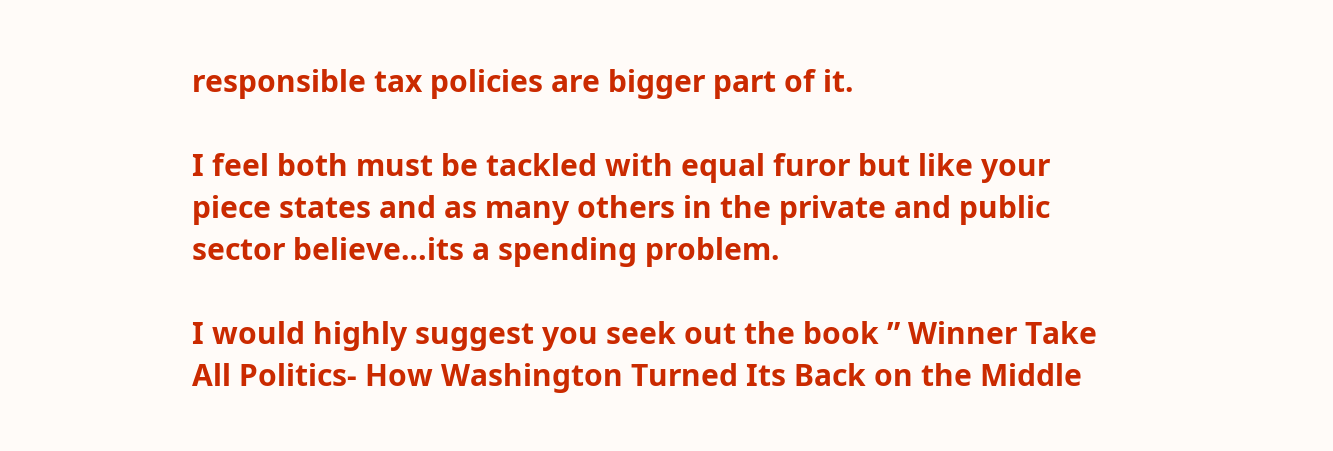responsible tax policies are bigger part of it.

I feel both must be tackled with equal furor but like your piece states and as many others in the private and public sector believe…its a spending problem.

I would highly suggest you seek out the book ” Winner Take All Politics- How Washington Turned Its Back on the Middle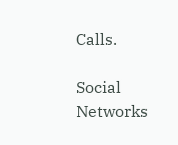Calls.

Social Networks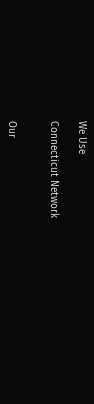We Use

Connecticut Network


Our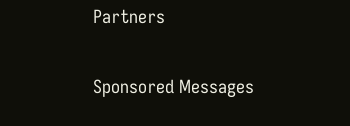Partners

Sponsored Messages